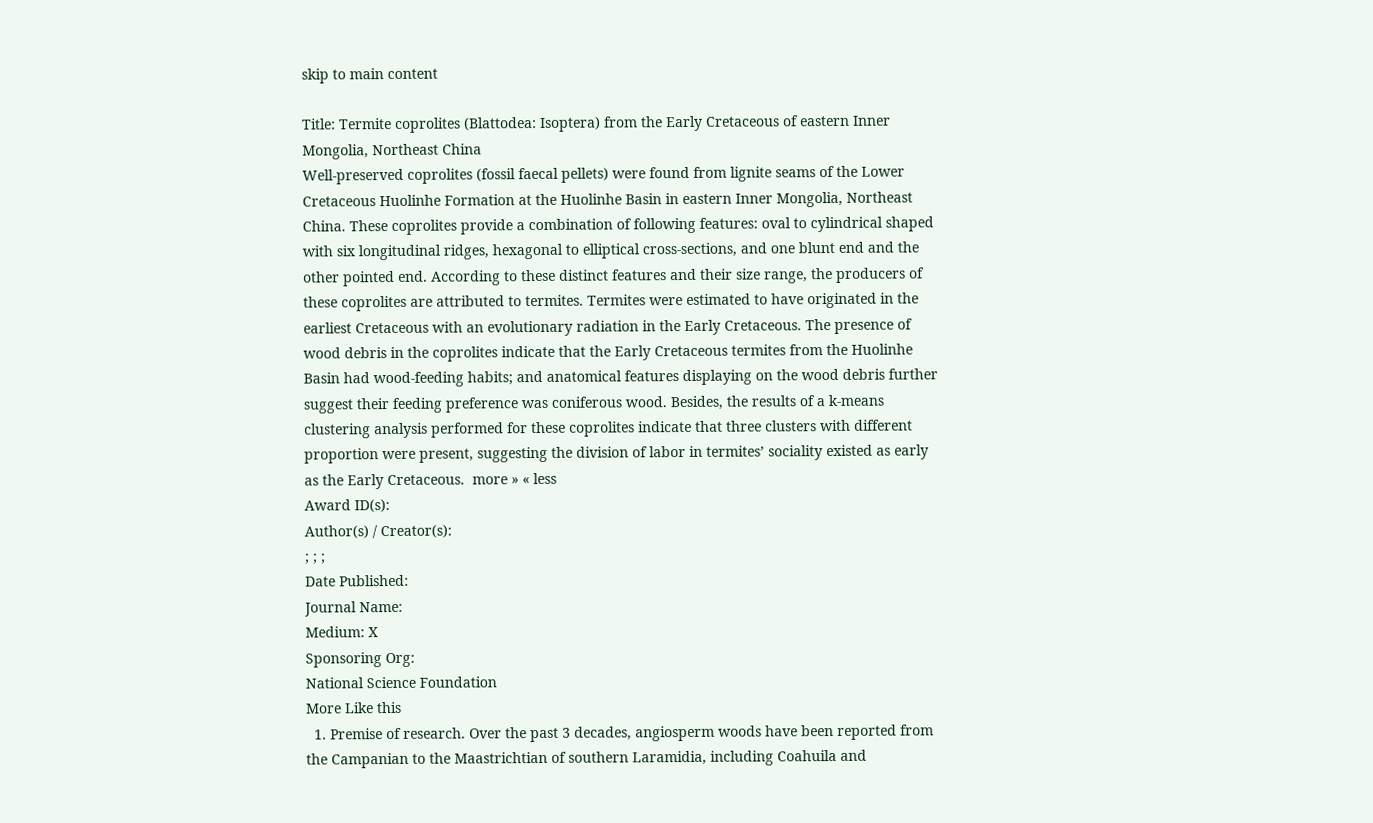skip to main content

Title: Termite coprolites (Blattodea: Isoptera) from the Early Cretaceous of eastern Inner Mongolia, Northeast China
Well-preserved coprolites (fossil faecal pellets) were found from lignite seams of the Lower Cretaceous Huolinhe Formation at the Huolinhe Basin in eastern Inner Mongolia, Northeast China. These coprolites provide a combination of following features: oval to cylindrical shaped with six longitudinal ridges, hexagonal to elliptical cross-sections, and one blunt end and the other pointed end. According to these distinct features and their size range, the producers of these coprolites are attributed to termites. Termites were estimated to have originated in the earliest Cretaceous with an evolutionary radiation in the Early Cretaceous. The presence of wood debris in the coprolites indicate that the Early Cretaceous termites from the Huolinhe Basin had wood-feeding habits; and anatomical features displaying on the wood debris further suggest their feeding preference was coniferous wood. Besides, the results of a k-means clustering analysis performed for these coprolites indicate that three clusters with different proportion were present, suggesting the division of labor in termites’ sociality existed as early as the Early Cretaceous.  more » « less
Award ID(s):
Author(s) / Creator(s):
; ; ;
Date Published:
Journal Name:
Medium: X
Sponsoring Org:
National Science Foundation
More Like this
  1. Premise of research. Over the past 3 decades, angiosperm woods have been reported from the Campanian to the Maastrichtian of southern Laramidia, including Coahuila and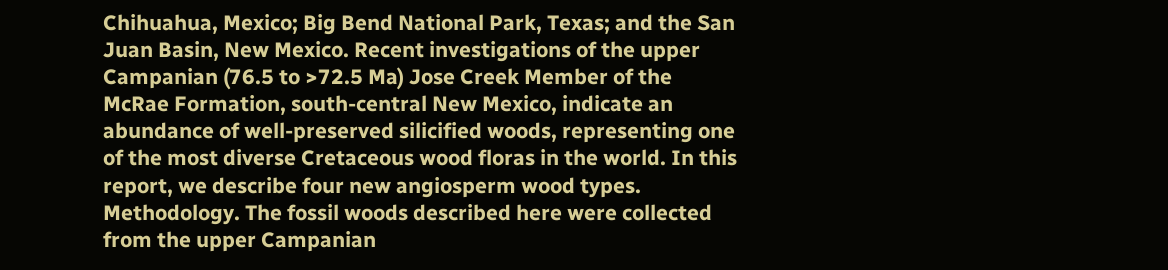Chihuahua, Mexico; Big Bend National Park, Texas; and the San Juan Basin, New Mexico. Recent investigations of the upper Campanian (76.5 to >72.5 Ma) Jose Creek Member of the McRae Formation, south-central New Mexico, indicate an abundance of well-preserved silicified woods, representing one of the most diverse Cretaceous wood floras in the world. In this report, we describe four new angiosperm wood types. Methodology. The fossil woods described here were collected from the upper Campanian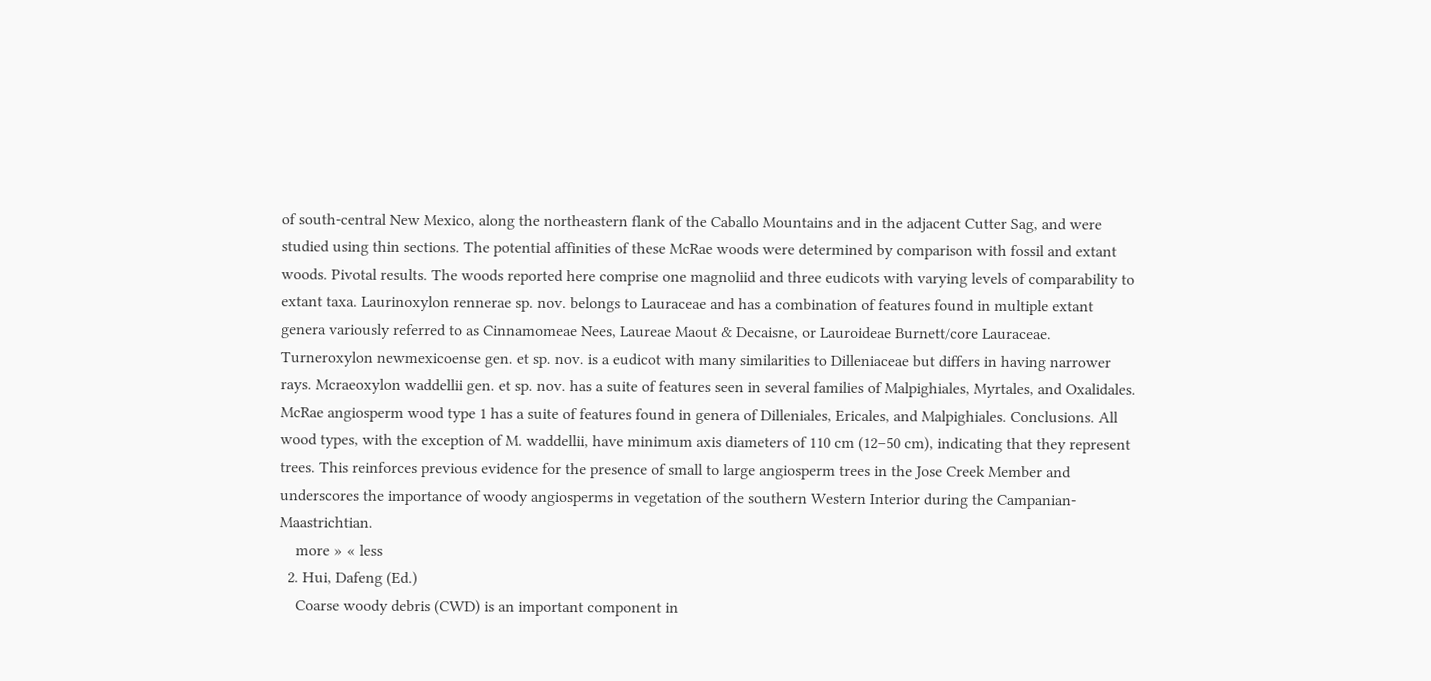of south-central New Mexico, along the northeastern flank of the Caballo Mountains and in the adjacent Cutter Sag, and were studied using thin sections. The potential affinities of these McRae woods were determined by comparison with fossil and extant woods. Pivotal results. The woods reported here comprise one magnoliid and three eudicots with varying levels of comparability to extant taxa. Laurinoxylon rennerae sp. nov. belongs to Lauraceae and has a combination of features found in multiple extant genera variously referred to as Cinnamomeae Nees, Laureae Maout & Decaisne, or Lauroideae Burnett/core Lauraceae. Turneroxylon newmexicoense gen. et sp. nov. is a eudicot with many similarities to Dilleniaceae but differs in having narrower rays. Mcraeoxylon waddellii gen. et sp. nov. has a suite of features seen in several families of Malpighiales, Myrtales, and Oxalidales. McRae angiosperm wood type 1 has a suite of features found in genera of Dilleniales, Ericales, and Malpighiales. Conclusions. All wood types, with the exception of M. waddellii, have minimum axis diameters of 110 cm (12–50 cm), indicating that they represent trees. This reinforces previous evidence for the presence of small to large angiosperm trees in the Jose Creek Member and underscores the importance of woody angiosperms in vegetation of the southern Western Interior during the Campanian-Maastrichtian.
    more » « less
  2. Hui, Dafeng (Ed.)
    Coarse woody debris (CWD) is an important component in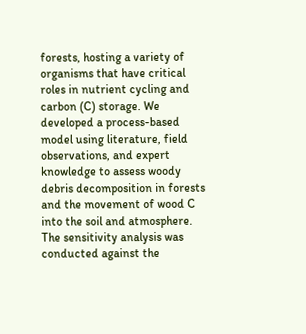forests, hosting a variety of organisms that have critical roles in nutrient cycling and carbon (C) storage. We developed a process-based model using literature, field observations, and expert knowledge to assess woody debris decomposition in forests and the movement of wood C into the soil and atmosphere. The sensitivity analysis was conducted against the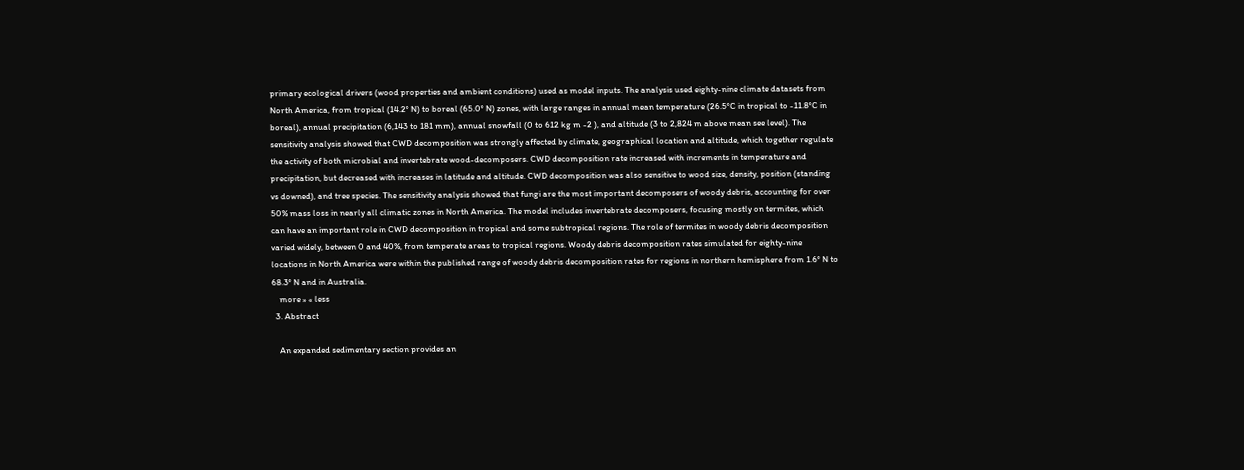primary ecological drivers (wood properties and ambient conditions) used as model inputs. The analysis used eighty-nine climate datasets from North America, from tropical (14.2° N) to boreal (65.0° N) zones, with large ranges in annual mean temperature (26.5°C in tropical to -11.8°C in boreal), annual precipitation (6,143 to 181 mm), annual snowfall (0 to 612 kg m -2 ), and altitude (3 to 2,824 m above mean see level). The sensitivity analysis showed that CWD decomposition was strongly affected by climate, geographical location and altitude, which together regulate the activity of both microbial and invertebrate wood-decomposers. CWD decomposition rate increased with increments in temperature and precipitation, but decreased with increases in latitude and altitude. CWD decomposition was also sensitive to wood size, density, position (standing vs downed), and tree species. The sensitivity analysis showed that fungi are the most important decomposers of woody debris, accounting for over 50% mass loss in nearly all climatic zones in North America. The model includes invertebrate decomposers, focusing mostly on termites, which can have an important role in CWD decomposition in tropical and some subtropical regions. The role of termites in woody debris decomposition varied widely, between 0 and 40%, from temperate areas to tropical regions. Woody debris decomposition rates simulated for eighty-nine locations in North America were within the published range of woody debris decomposition rates for regions in northern hemisphere from 1.6° N to 68.3° N and in Australia.
    more » « less
  3. Abstract

    An expanded sedimentary section provides an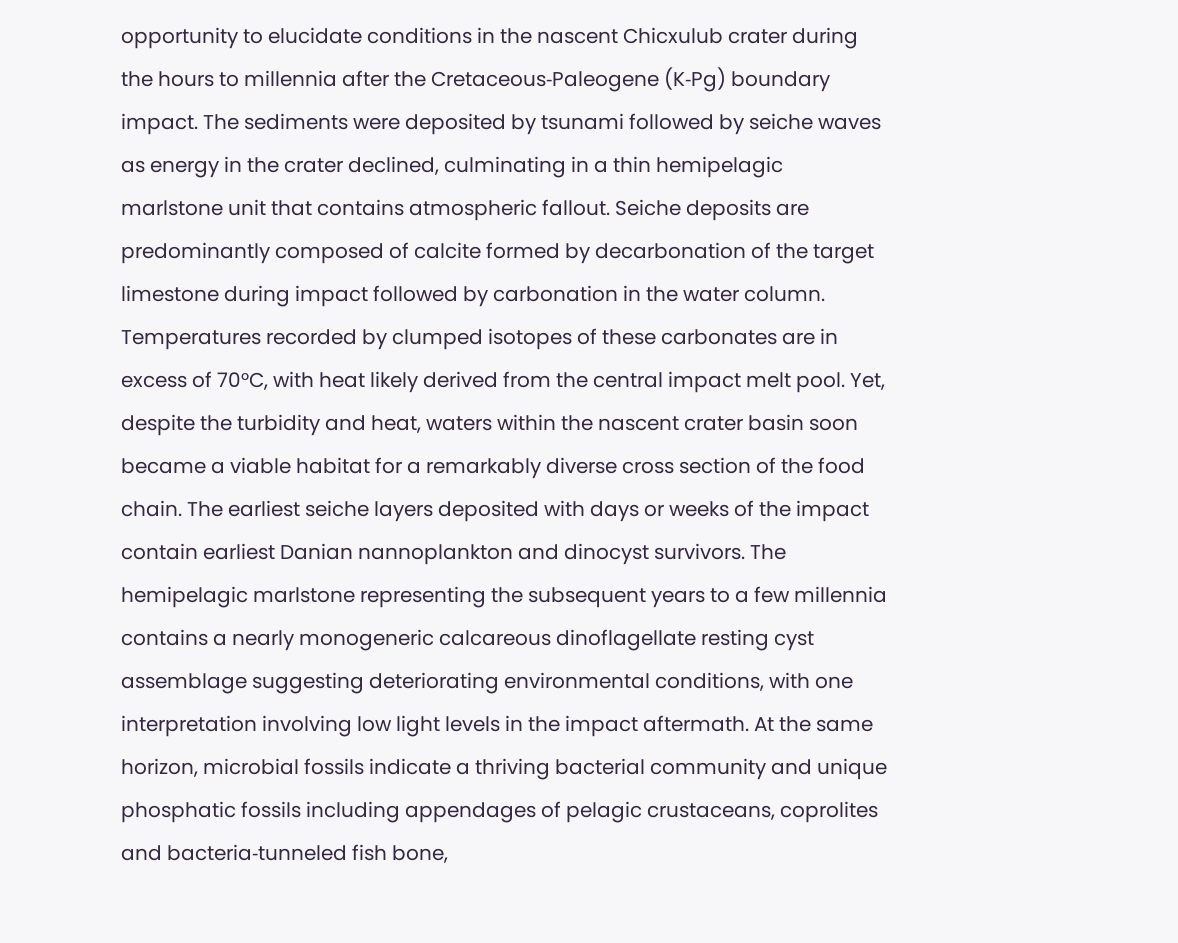opportunity to elucidate conditions in the nascent Chicxulub crater during the hours to millennia after the Cretaceous‐Paleogene (K‐Pg) boundary impact. The sediments were deposited by tsunami followed by seiche waves as energy in the crater declined, culminating in a thin hemipelagic marlstone unit that contains atmospheric fallout. Seiche deposits are predominantly composed of calcite formed by decarbonation of the target limestone during impact followed by carbonation in the water column. Temperatures recorded by clumped isotopes of these carbonates are in excess of 70°C, with heat likely derived from the central impact melt pool. Yet, despite the turbidity and heat, waters within the nascent crater basin soon became a viable habitat for a remarkably diverse cross section of the food chain. The earliest seiche layers deposited with days or weeks of the impact contain earliest Danian nannoplankton and dinocyst survivors. The hemipelagic marlstone representing the subsequent years to a few millennia contains a nearly monogeneric calcareous dinoflagellate resting cyst assemblage suggesting deteriorating environmental conditions, with one interpretation involving low light levels in the impact aftermath. At the same horizon, microbial fossils indicate a thriving bacterial community and unique phosphatic fossils including appendages of pelagic crustaceans, coprolites and bacteria‐tunneled fish bone,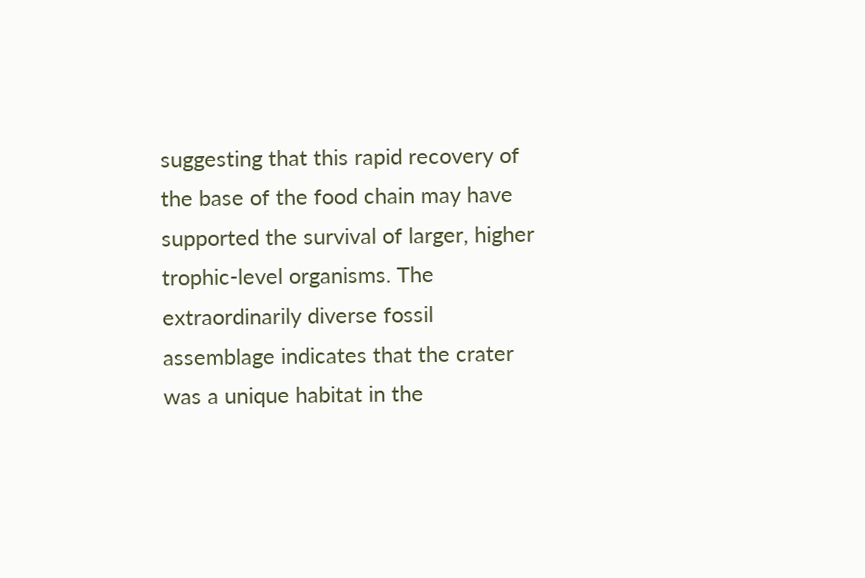suggesting that this rapid recovery of the base of the food chain may have supported the survival of larger, higher trophic‐level organisms. The extraordinarily diverse fossil assemblage indicates that the crater was a unique habitat in the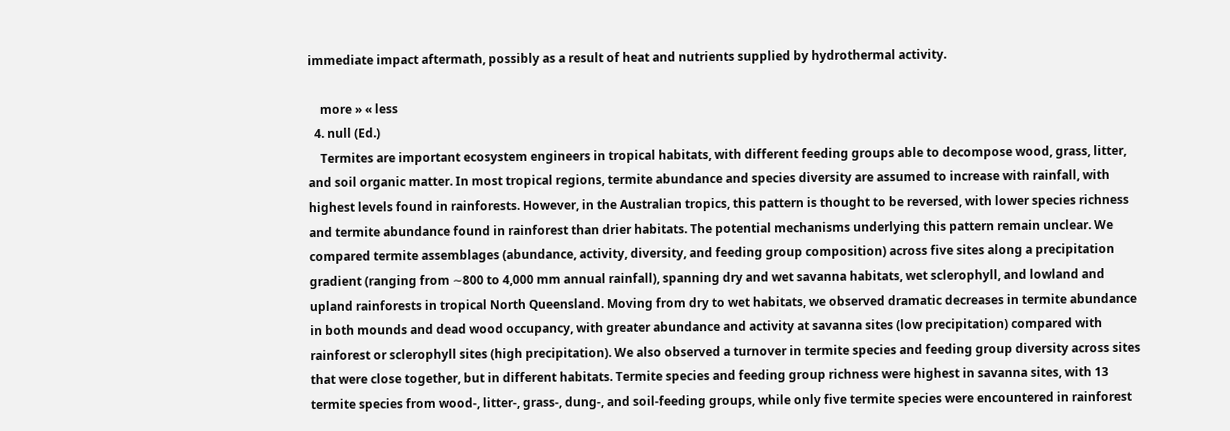immediate impact aftermath, possibly as a result of heat and nutrients supplied by hydrothermal activity.

    more » « less
  4. null (Ed.)
    Termites are important ecosystem engineers in tropical habitats, with different feeding groups able to decompose wood, grass, litter, and soil organic matter. In most tropical regions, termite abundance and species diversity are assumed to increase with rainfall, with highest levels found in rainforests. However, in the Australian tropics, this pattern is thought to be reversed, with lower species richness and termite abundance found in rainforest than drier habitats. The potential mechanisms underlying this pattern remain unclear. We compared termite assemblages (abundance, activity, diversity, and feeding group composition) across five sites along a precipitation gradient (ranging from ∼800 to 4,000 mm annual rainfall), spanning dry and wet savanna habitats, wet sclerophyll, and lowland and upland rainforests in tropical North Queensland. Moving from dry to wet habitats, we observed dramatic decreases in termite abundance in both mounds and dead wood occupancy, with greater abundance and activity at savanna sites (low precipitation) compared with rainforest or sclerophyll sites (high precipitation). We also observed a turnover in termite species and feeding group diversity across sites that were close together, but in different habitats. Termite species and feeding group richness were highest in savanna sites, with 13 termite species from wood-, litter-, grass-, dung-, and soil-feeding groups, while only five termite species were encountered in rainforest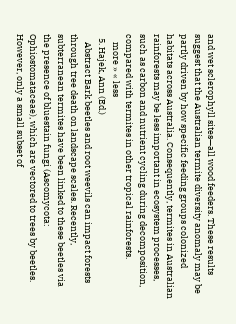and wet sclerophyll sites—all wood feeders. These results suggest that the Australian termite diversity anomaly may be partly driven by how specific feeding groups colonized habitats across Australia. Consequently, termites in Australian rainforests may be less important in ecosystem processes, such as carbon and nutrient cycling during decomposition, compared with termites in other tropical rainforests.
    more » « less
  5. Hajek, Ann (Ed.)
    Abstract Bark beetles and root weevils can impact forests through tree death on landscape scales. Recently, subterranean termites have been linked to these beetles via the presence of bluestain fungi (Ascomycota: Ophiostomataceae), which are vectored to trees by beetles. However, only a small subset of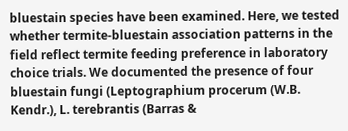bluestain species have been examined. Here, we tested whether termite-bluestain association patterns in the field reflect termite feeding preference in laboratory choice trials. We documented the presence of four bluestain fungi (Leptographium procerum (W.B. Kendr.), L. terebrantis (Barras &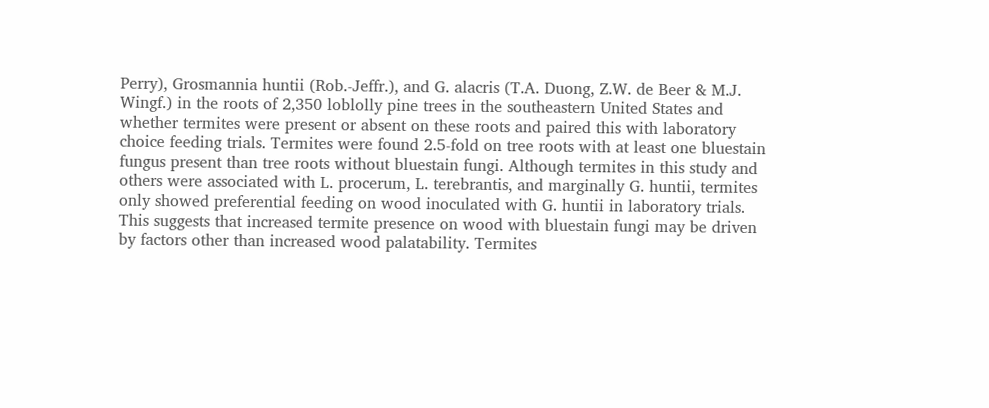Perry), Grosmannia huntii (Rob.-Jeffr.), and G. alacris (T.A. Duong, Z.W. de Beer & M.J. Wingf.) in the roots of 2,350 loblolly pine trees in the southeastern United States and whether termites were present or absent on these roots and paired this with laboratory choice feeding trials. Termites were found 2.5-fold on tree roots with at least one bluestain fungus present than tree roots without bluestain fungi. Although termites in this study and others were associated with L. procerum, L. terebrantis, and marginally G. huntii, termites only showed preferential feeding on wood inoculated with G. huntii in laboratory trials. This suggests that increased termite presence on wood with bluestain fungi may be driven by factors other than increased wood palatability. Termites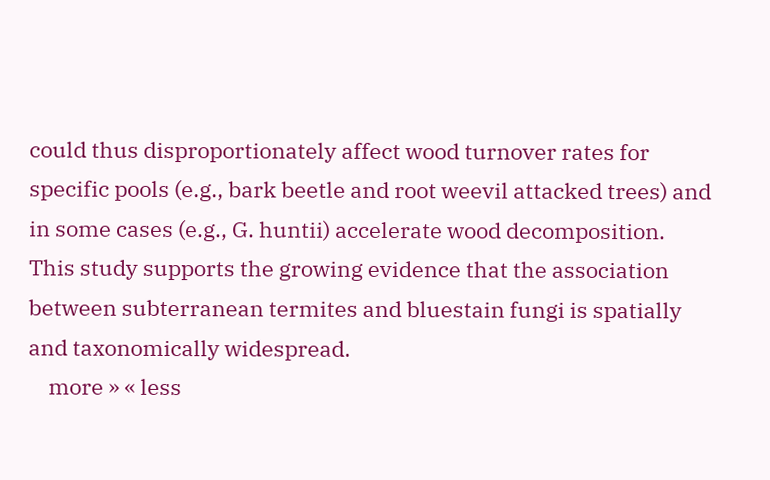could thus disproportionately affect wood turnover rates for specific pools (e.g., bark beetle and root weevil attacked trees) and in some cases (e.g., G. huntii) accelerate wood decomposition. This study supports the growing evidence that the association between subterranean termites and bluestain fungi is spatially and taxonomically widespread.
    more » « less